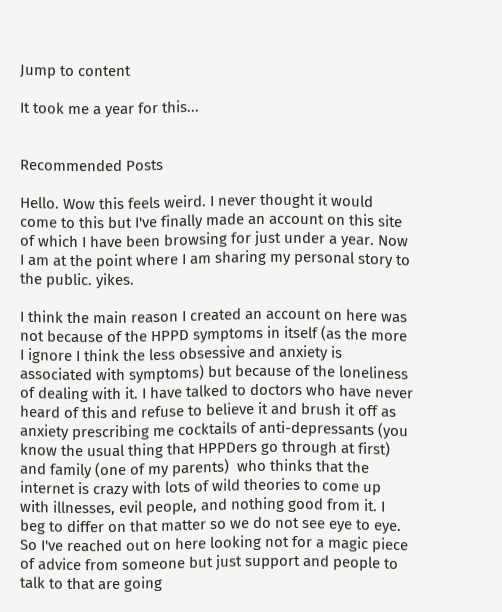Jump to content

It took me a year for this...


Recommended Posts

Hello. Wow this feels weird. I never thought it would come to this but I've finally made an account on this site of which I have been browsing for just under a year. Now I am at the point where I am sharing my personal story to the public. yikes.

I think the main reason I created an account on here was not because of the HPPD symptoms in itself (as the more I ignore I think the less obsessive and anxiety is associated with symptoms) but because of the loneliness of dealing with it. I have talked to doctors who have never heard of this and refuse to believe it and brush it off as anxiety prescribing me cocktails of anti-depressants (you know the usual thing that HPPDers go through at first) and family (one of my parents)  who thinks that the internet is crazy with lots of wild theories to come up with illnesses, evil people, and nothing good from it. I beg to differ on that matter so we do not see eye to eye. So I've reached out on here looking not for a magic piece of advice from someone but just support and people to talk to that are going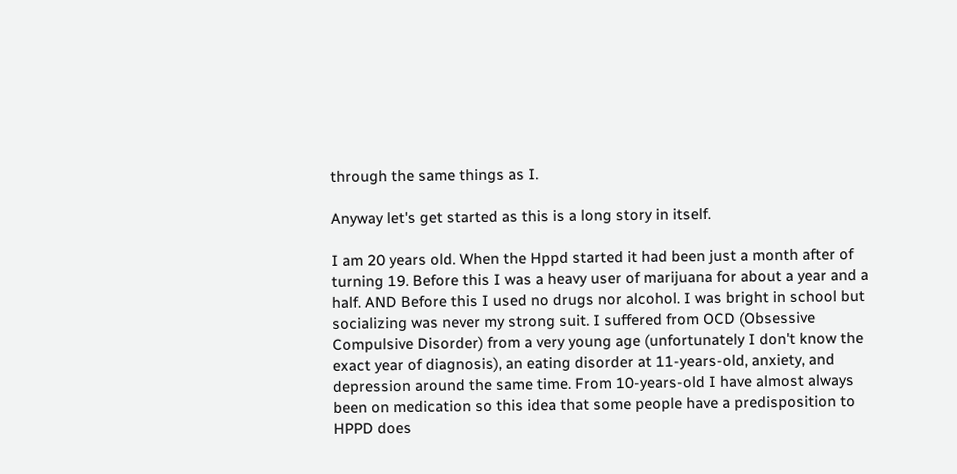through the same things as I.

Anyway let's get started as this is a long story in itself.

I am 20 years old. When the Hppd started it had been just a month after of turning 19. Before this I was a heavy user of marijuana for about a year and a half. AND Before this I used no drugs nor alcohol. I was bright in school but socializing was never my strong suit. I suffered from OCD (Obsessive Compulsive Disorder) from a very young age (unfortunately I don't know the exact year of diagnosis), an eating disorder at 11-years-old, anxiety, and depression around the same time. From 10-years-old I have almost always been on medication so this idea that some people have a predisposition to HPPD does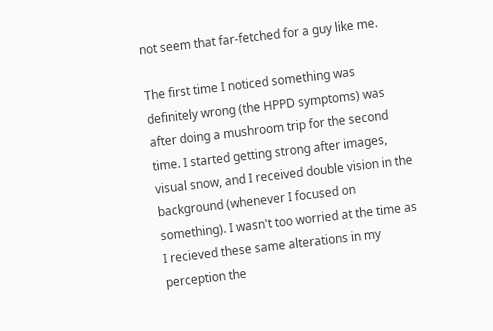not seem that far-fetched for a guy like me.

The first time I noticed something was definitely wrong (the HPPD symptoms) was after doing a mushroom trip for the second time. I started getting strong after images, visual snow, and I received double vision in the background (whenever I focused on something). I wasn't too worried at the time as I recieved these same alterations in my perception the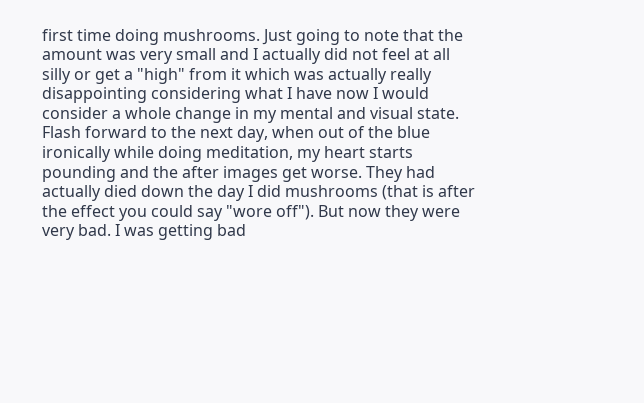first time doing mushrooms. Just going to note that the amount was very small and I actually did not feel at all silly or get a "high" from it which was actually really disappointing considering what I have now I would consider a whole change in my mental and visual state. Flash forward to the next day, when out of the blue ironically while doing meditation, my heart starts pounding and the after images get worse. They had actually died down the day I did mushrooms (that is after the effect you could say "wore off"). But now they were very bad. I was getting bad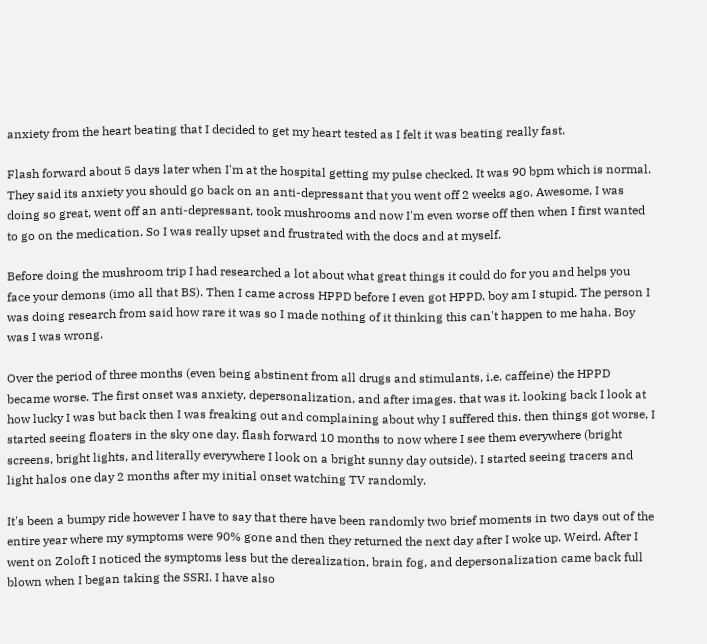anxiety from the heart beating that I decided to get my heart tested as I felt it was beating really fast.

Flash forward about 5 days later when I'm at the hospital getting my pulse checked. It was 90 bpm which is normal. They said its anxiety you should go back on an anti-depressant that you went off 2 weeks ago. Awesome, I was doing so great, went off an anti-depressant, took mushrooms and now I'm even worse off then when I first wanted to go on the medication. So I was really upset and frustrated with the docs and at myself.

Before doing the mushroom trip I had researched a lot about what great things it could do for you and helps you face your demons (imo all that BS). Then I came across HPPD before I even got HPPD. boy am I stupid. The person I was doing research from said how rare it was so I made nothing of it thinking this can't happen to me haha. Boy was I was wrong.

Over the period of three months (even being abstinent from all drugs and stimulants, i.e. caffeine) the HPPD became worse. The first onset was anxiety, depersonalization, and after images. that was it. looking back I look at how lucky I was but back then I was freaking out and complaining about why I suffered this. then things got worse, I started seeing floaters in the sky one day. flash forward 10 months to now where I see them everywhere (bright screens, bright lights, and literally everywhere I look on a bright sunny day outside). I started seeing tracers and light halos one day 2 months after my initial onset watching TV randomly.

It's been a bumpy ride however I have to say that there have been randomly two brief moments in two days out of the entire year where my symptoms were 90% gone and then they returned the next day after I woke up. Weird. After I went on Zoloft I noticed the symptoms less but the derealization, brain fog, and depersonalization came back full blown when I began taking the SSRI. I have also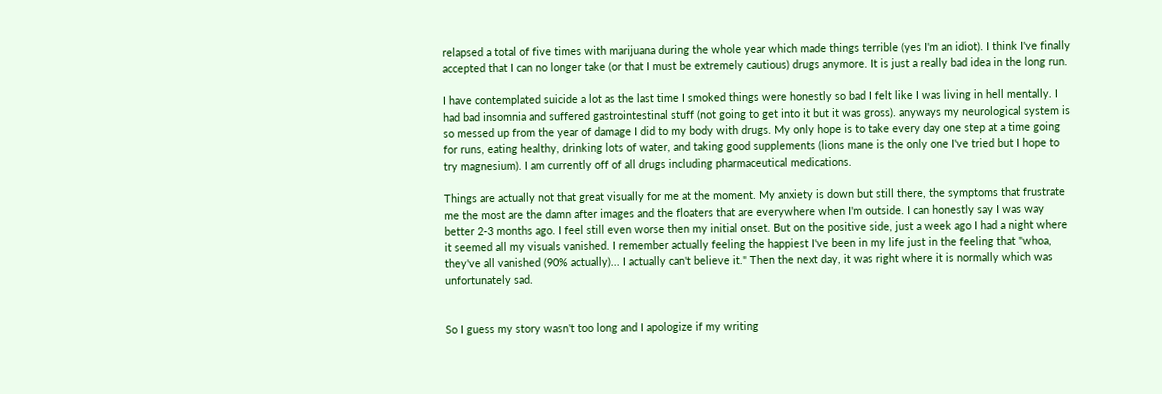relapsed a total of five times with marijuana during the whole year which made things terrible (yes I'm an idiot). I think I've finally accepted that I can no longer take (or that I must be extremely cautious) drugs anymore. It is just a really bad idea in the long run.

I have contemplated suicide a lot as the last time I smoked things were honestly so bad I felt like I was living in hell mentally. I had bad insomnia and suffered gastrointestinal stuff (not going to get into it but it was gross). anyways my neurological system is so messed up from the year of damage I did to my body with drugs. My only hope is to take every day one step at a time going for runs, eating healthy, drinking lots of water, and taking good supplements (lions mane is the only one I've tried but I hope to try magnesium). I am currently off of all drugs including pharmaceutical medications.

Things are actually not that great visually for me at the moment. My anxiety is down but still there, the symptoms that frustrate me the most are the damn after images and the floaters that are everywhere when I'm outside. I can honestly say I was way better 2-3 months ago. I feel still even worse then my initial onset. But on the positive side, just a week ago I had a night where it seemed all my visuals vanished. I remember actually feeling the happiest I've been in my life just in the feeling that "whoa, they've all vanished (90% actually)... I actually can't believe it." Then the next day, it was right where it is normally which was unfortunately sad.


So I guess my story wasn't too long and I apologize if my writing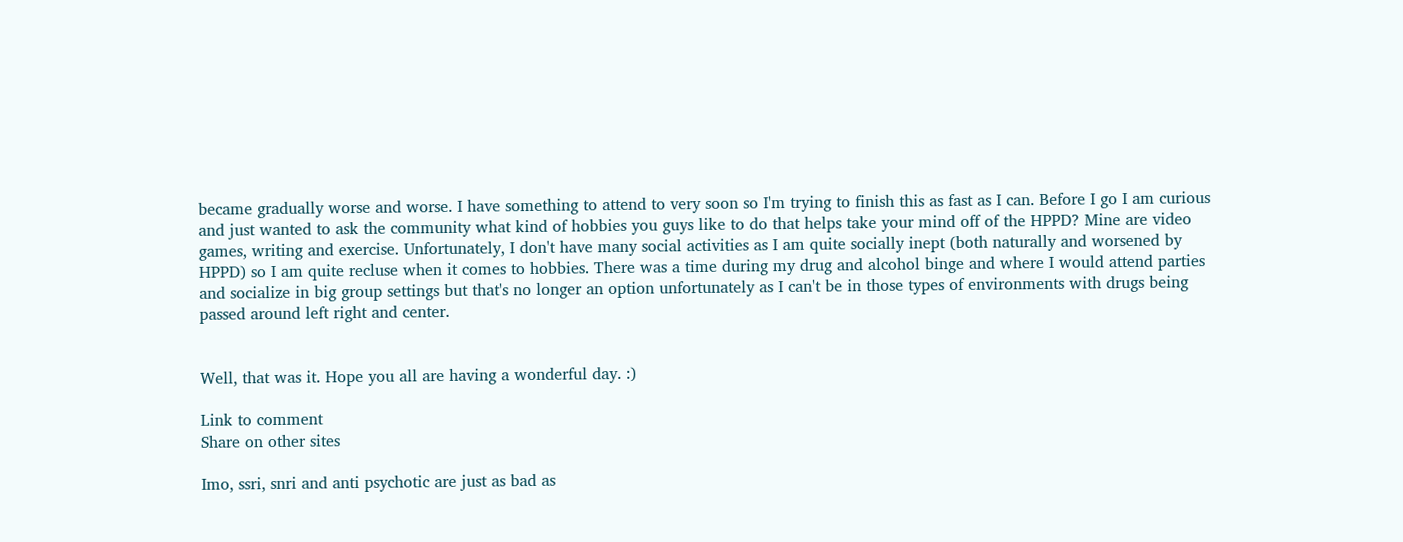became gradually worse and worse. I have something to attend to very soon so I'm trying to finish this as fast as I can. Before I go I am curious and just wanted to ask the community what kind of hobbies you guys like to do that helps take your mind off of the HPPD? Mine are video games, writing and exercise. Unfortunately, I don't have many social activities as I am quite socially inept (both naturally and worsened by HPPD) so I am quite recluse when it comes to hobbies. There was a time during my drug and alcohol binge and where I would attend parties and socialize in big group settings but that's no longer an option unfortunately as I can't be in those types of environments with drugs being passed around left right and center.


Well, that was it. Hope you all are having a wonderful day. :)

Link to comment
Share on other sites

Imo, ssri, snri and anti psychotic are just as bad as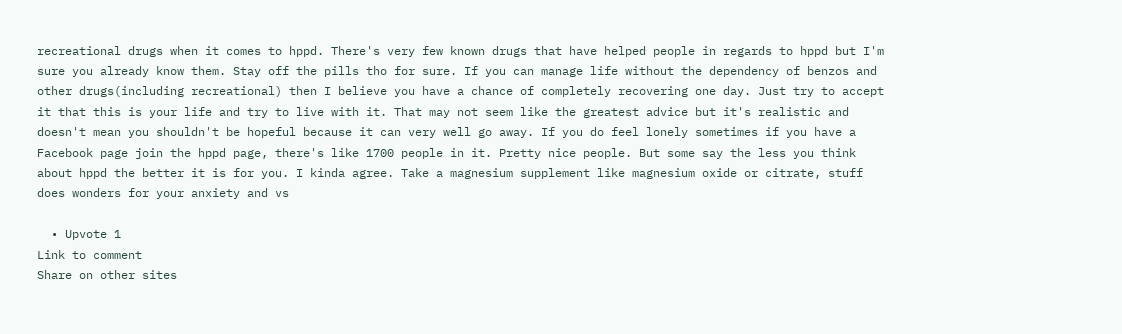recreational drugs when it comes to hppd. There's very few known drugs that have helped people in regards to hppd but I'm sure you already know them. Stay off the pills tho for sure. If you can manage life without the dependency of benzos and other drugs(including recreational) then I believe you have a chance of completely recovering one day. Just try to accept it that this is your life and try to live with it. That may not seem like the greatest advice but it's realistic and doesn't mean you shouldn't be hopeful because it can very well go away. If you do feel lonely sometimes if you have a Facebook page join the hppd page, there's like 1700 people in it. Pretty nice people. But some say the less you think about hppd the better it is for you. I kinda agree. Take a magnesium supplement like magnesium oxide or citrate, stuff does wonders for your anxiety and vs

  • Upvote 1
Link to comment
Share on other sites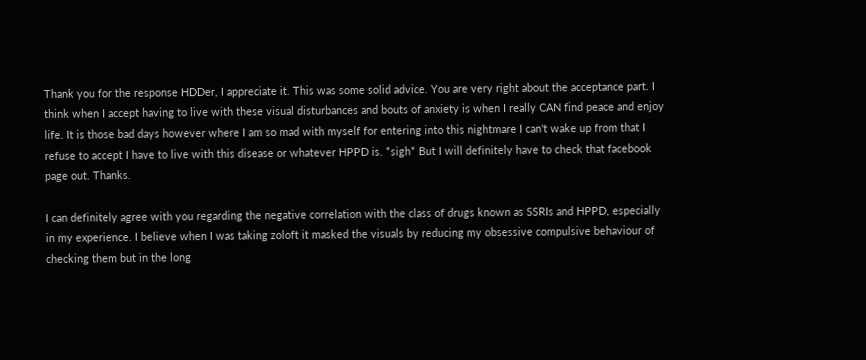Thank you for the response HDDer, I appreciate it. This was some solid advice. You are very right about the acceptance part. I think when I accept having to live with these visual disturbances and bouts of anxiety is when I really CAN find peace and enjoy life. It is those bad days however where I am so mad with myself for entering into this nightmare I can't wake up from that I refuse to accept I have to live with this disease or whatever HPPD is. *sigh* But I will definitely have to check that facebook page out. Thanks.

I can definitely agree with you regarding the negative correlation with the class of drugs known as SSRIs and HPPD, especially in my experience. I believe when I was taking zoloft it masked the visuals by reducing my obsessive compulsive behaviour of checking them but in the long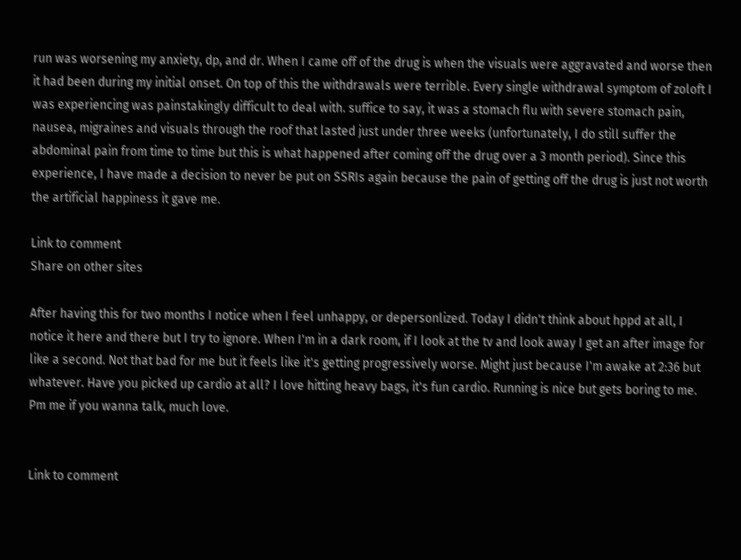run was worsening my anxiety, dp, and dr. When I came off of the drug is when the visuals were aggravated and worse then it had been during my initial onset. On top of this the withdrawals were terrible. Every single withdrawal symptom of zoloft I was experiencing was painstakingly difficult to deal with. suffice to say, it was a stomach flu with severe stomach pain, nausea, migraines and visuals through the roof that lasted just under three weeks (unfortunately, I do still suffer the abdominal pain from time to time but this is what happened after coming off the drug over a 3 month period). Since this experience, I have made a decision to never be put on SSRIs again because the pain of getting off the drug is just not worth the artificial happiness it gave me.

Link to comment
Share on other sites

After having this for two months I notice when I feel unhappy, or depersonlized. Today I didn't think about hppd at all, I notice it here and there but I try to ignore. When I'm in a dark room, if I look at the tv and look away I get an after image for like a second. Not that bad for me but it feels like it's getting progressively worse. Might just because I'm awake at 2:36 but whatever. Have you picked up cardio at all? I love hitting heavy bags, it's fun cardio. Running is nice but gets boring to me. Pm me if you wanna talk, much love.


Link to comment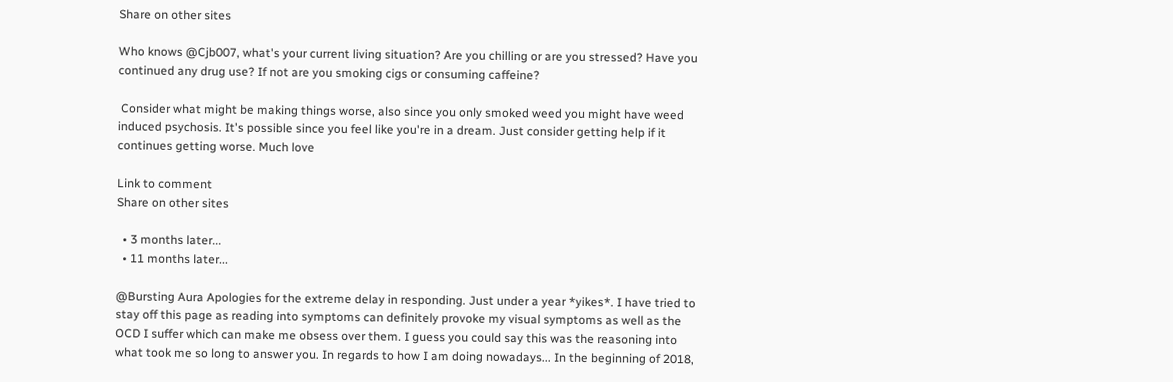Share on other sites

Who knows @Cjb007, what's your current living situation? Are you chilling or are you stressed? Have you continued any drug use? If not are you smoking cigs or consuming caffeine?

 Consider what might be making things worse, also since you only smoked weed you might have weed induced psychosis. It's possible since you feel like you're in a dream. Just consider getting help if it continues getting worse. Much love

Link to comment
Share on other sites

  • 3 months later...
  • 11 months later...

@Bursting Aura Apologies for the extreme delay in responding. Just under a year *yikes*. I have tried to stay off this page as reading into symptoms can definitely provoke my visual symptoms as well as the OCD I suffer which can make me obsess over them. I guess you could say this was the reasoning into what took me so long to answer you. In regards to how I am doing nowadays... In the beginning of 2018,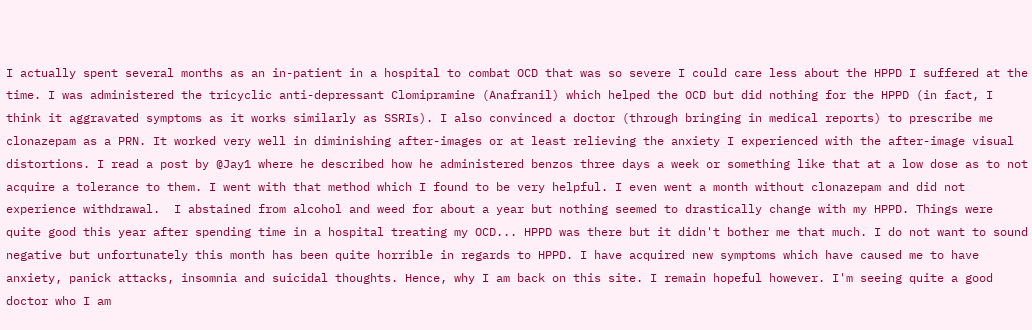I actually spent several months as an in-patient in a hospital to combat OCD that was so severe I could care less about the HPPD I suffered at the time. I was administered the tricyclic anti-depressant Clomipramine (Anafranil) which helped the OCD but did nothing for the HPPD (in fact, I think it aggravated symptoms as it works similarly as SSRIs). I also convinced a doctor (through bringing in medical reports) to prescribe me clonazepam as a PRN. It worked very well in diminishing after-images or at least relieving the anxiety I experienced with the after-image visual distortions. I read a post by @Jay1 where he described how he administered benzos three days a week or something like that at a low dose as to not acquire a tolerance to them. I went with that method which I found to be very helpful. I even went a month without clonazepam and did not experience withdrawal.  I abstained from alcohol and weed for about a year but nothing seemed to drastically change with my HPPD. Things were quite good this year after spending time in a hospital treating my OCD... HPPD was there but it didn't bother me that much. I do not want to sound negative but unfortunately this month has been quite horrible in regards to HPPD. I have acquired new symptoms which have caused me to have anxiety, panick attacks, insomnia and suicidal thoughts. Hence, why I am back on this site. I remain hopeful however. I'm seeing quite a good doctor who I am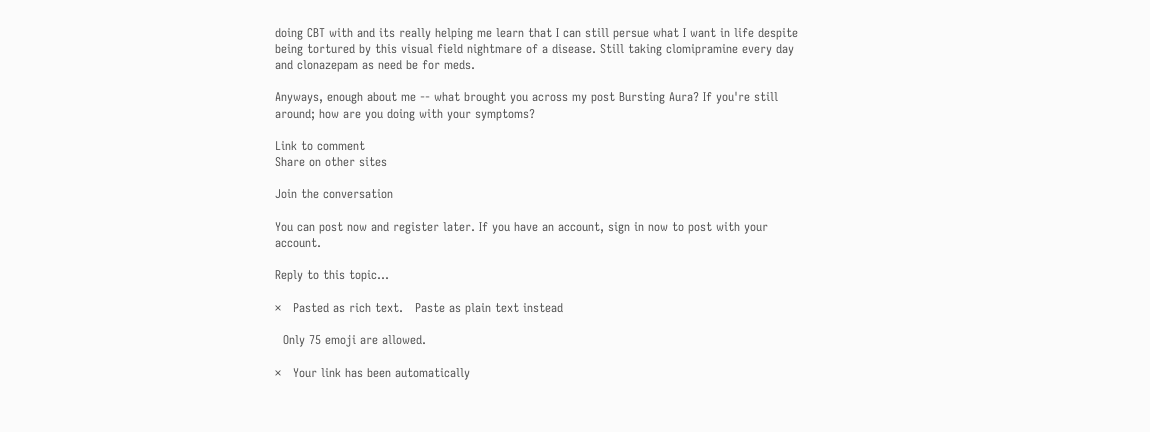doing CBT with and its really helping me learn that I can still persue what I want in life despite being tortured by this visual field nightmare of a disease. Still taking clomipramine every day and clonazepam as need be for meds.

Anyways, enough about me -- what brought you across my post Bursting Aura? If you're still around; how are you doing with your symptoms?

Link to comment
Share on other sites

Join the conversation

You can post now and register later. If you have an account, sign in now to post with your account.

Reply to this topic...

×   Pasted as rich text.   Paste as plain text instead

  Only 75 emoji are allowed.

×   Your link has been automatically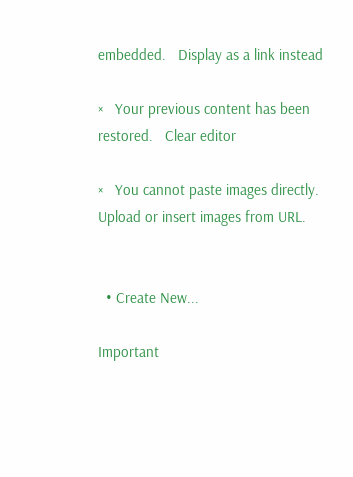embedded.   Display as a link instead

×   Your previous content has been restored.   Clear editor

×   You cannot paste images directly. Upload or insert images from URL.


  • Create New...

Important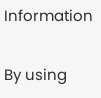Information

By using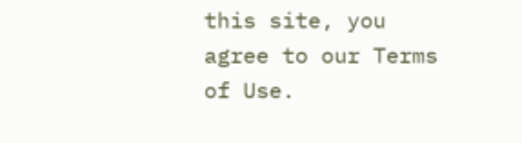this site, you agree to our Terms of Use.